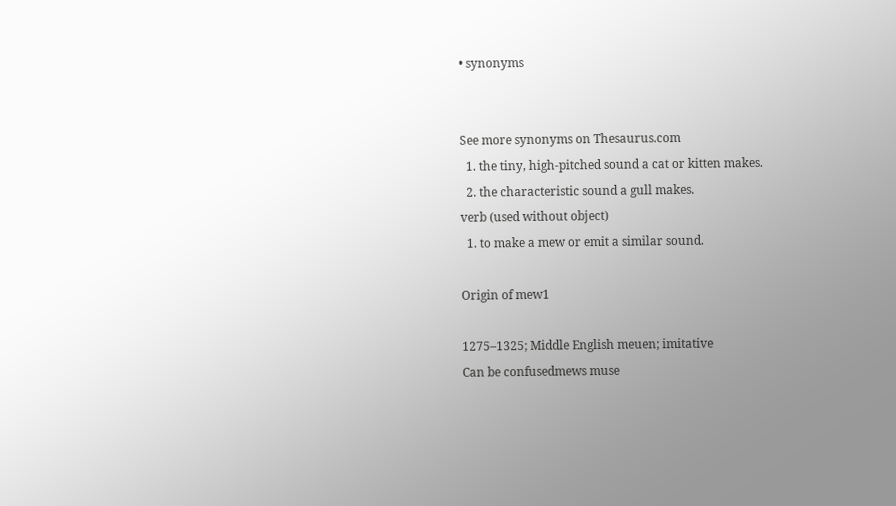• synonyms


See more synonyms on Thesaurus.com
  1. the tiny, high-pitched sound a cat or kitten makes.
  2. the characteristic sound a gull makes.
verb (used without object)
  1. to make a mew or emit a similar sound.

Origin of mew1

1275–1325; Middle English meuen; imitative
Can be confusedmews muse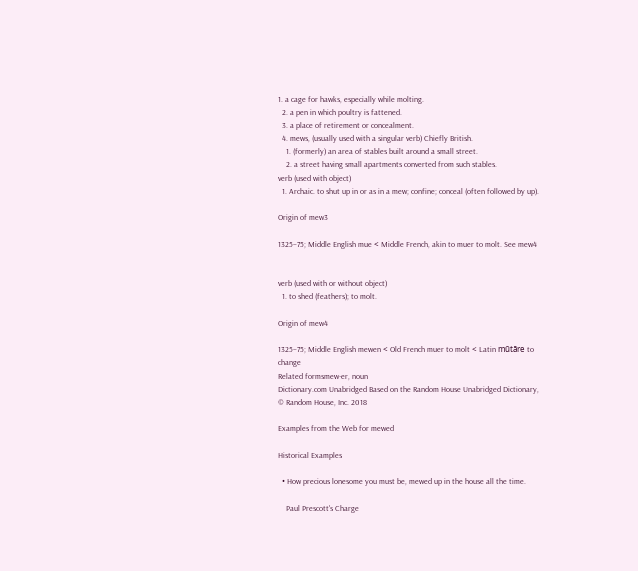1. a cage for hawks, especially while molting.
  2. a pen in which poultry is fattened.
  3. a place of retirement or concealment.
  4. mews, (usually used with a singular verb) Chiefly British.
    1. (formerly) an area of stables built around a small street.
    2. a street having small apartments converted from such stables.
verb (used with object)
  1. Archaic. to shut up in or as in a mew; confine; conceal (often followed by up).

Origin of mew3

1325–75; Middle English mue < Middle French, akin to muer to molt. See mew4


verb (used with or without object)
  1. to shed (feathers); to molt.

Origin of mew4

1325–75; Middle English mewen < Old French muer to molt < Latin mūtāre to change
Related formsmew·er, noun
Dictionary.com Unabridged Based on the Random House Unabridged Dictionary, © Random House, Inc. 2018

Examples from the Web for mewed

Historical Examples

  • How precious lonesome you must be, mewed up in the house all the time.

    Paul Prescott's Charge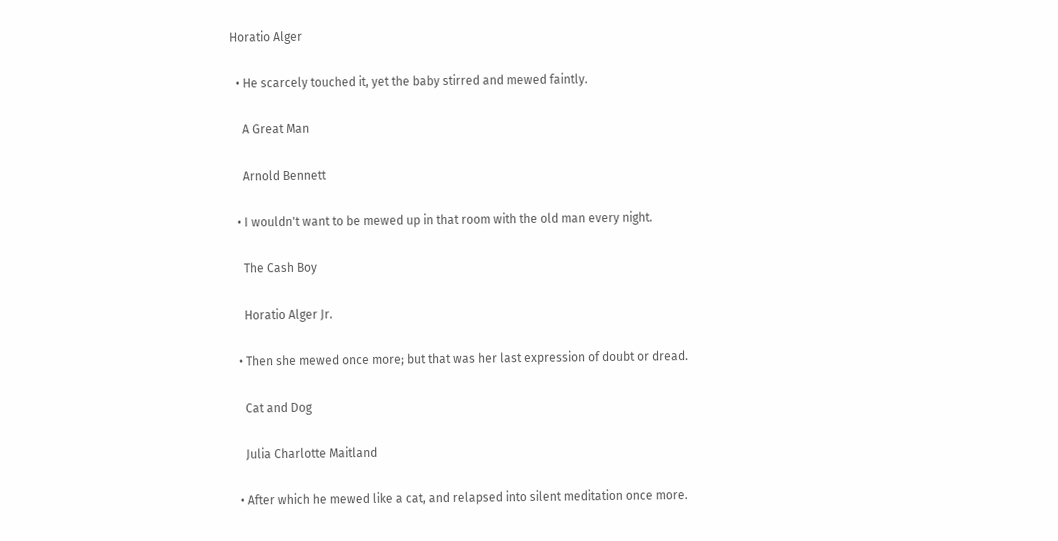Horatio Alger

  • He scarcely touched it, yet the baby stirred and mewed faintly.

    A Great Man

    Arnold Bennett

  • I wouldn't want to be mewed up in that room with the old man every night.

    The Cash Boy

    Horatio Alger Jr.

  • Then she mewed once more; but that was her last expression of doubt or dread.

    Cat and Dog

    Julia Charlotte Maitland

  • After which he mewed like a cat, and relapsed into silent meditation once more.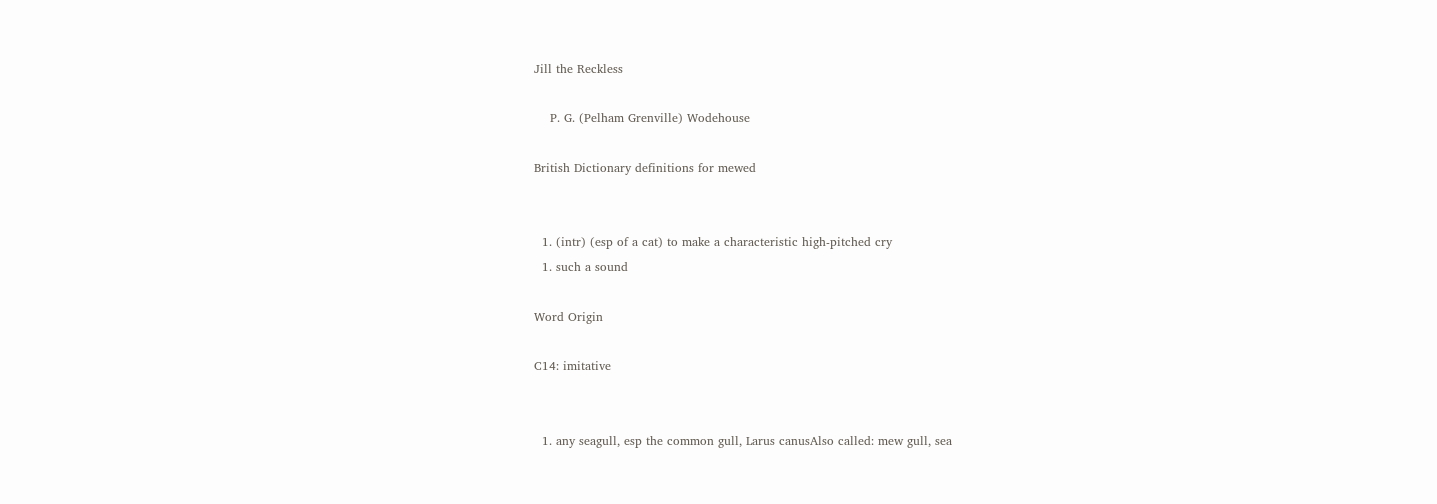Jill the Reckless

    P. G. (Pelham Grenville) Wodehouse

British Dictionary definitions for mewed


  1. (intr) (esp of a cat) to make a characteristic high-pitched cry
  1. such a sound

Word Origin

C14: imitative


  1. any seagull, esp the common gull, Larus canusAlso called: mew gull, sea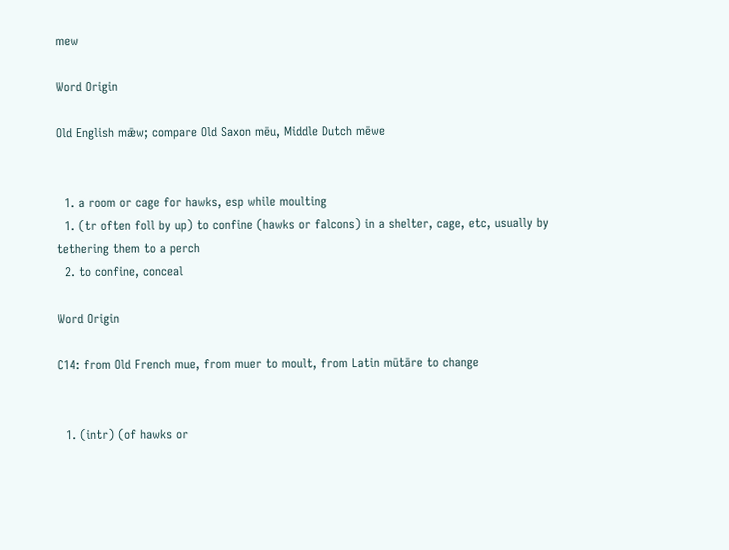mew

Word Origin

Old English mǣw; compare Old Saxon mēu, Middle Dutch mēwe


  1. a room or cage for hawks, esp while moulting
  1. (tr often foll by up) to confine (hawks or falcons) in a shelter, cage, etc, usually by tethering them to a perch
  2. to confine, conceal

Word Origin

C14: from Old French mue, from muer to moult, from Latin mūtāre to change


  1. (intr) (of hawks or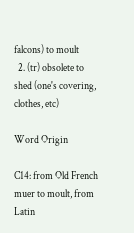falcons) to moult
  2. (tr) obsolete to shed (one's covering, clothes, etc)

Word Origin

C14: from Old French muer to moult, from Latin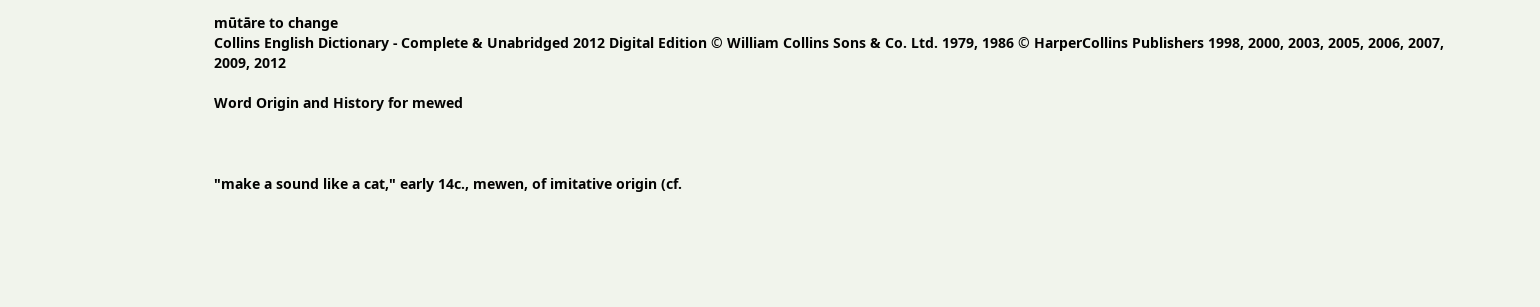mūtāre to change
Collins English Dictionary - Complete & Unabridged 2012 Digital Edition © William Collins Sons & Co. Ltd. 1979, 1986 © HarperCollins Publishers 1998, 2000, 2003, 2005, 2006, 2007, 2009, 2012

Word Origin and History for mewed



"make a sound like a cat," early 14c., mewen, of imitative origin (cf.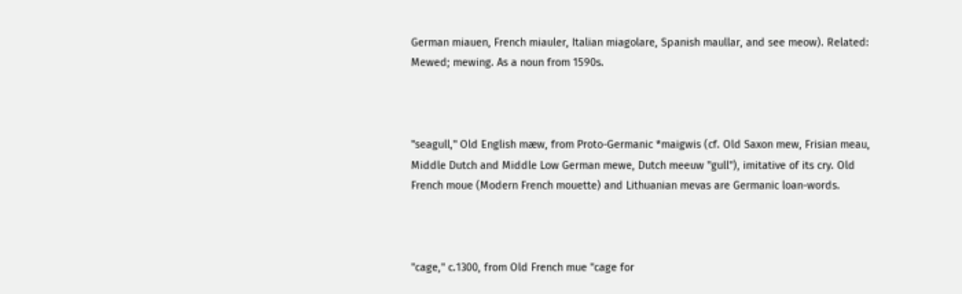German miauen, French miauler, Italian miagolare, Spanish maullar, and see meow). Related: Mewed; mewing. As a noun from 1590s.



"seagull," Old English mæw, from Proto-Germanic *maigwis (cf. Old Saxon mew, Frisian meau, Middle Dutch and Middle Low German mewe, Dutch meeuw "gull"), imitative of its cry. Old French moue (Modern French mouette) and Lithuanian mevas are Germanic loan-words.



"cage," c.1300, from Old French mue "cage for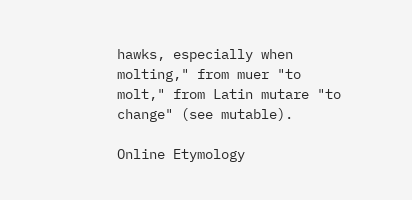hawks, especially when molting," from muer "to molt," from Latin mutare "to change" (see mutable).

Online Etymology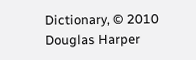Dictionary, © 2010 Douglas Harper